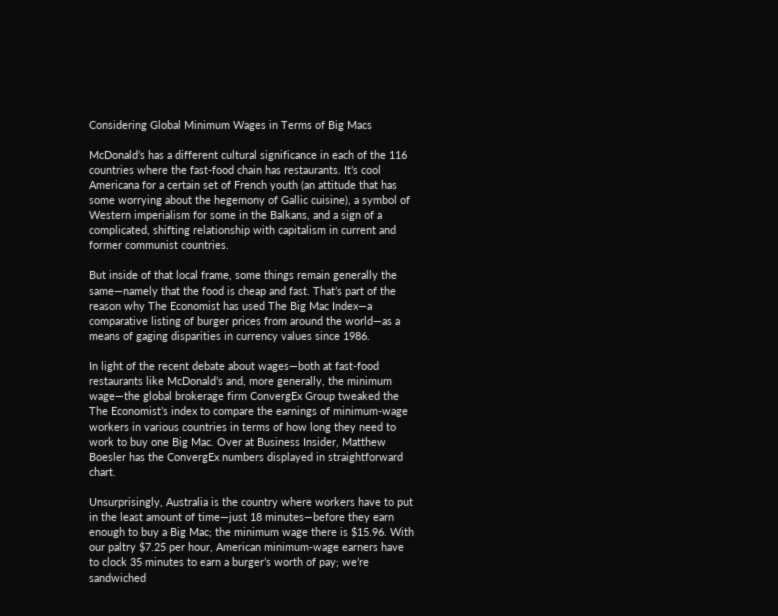Considering Global Minimum Wages in Terms of Big Macs

McDonald’s has a different cultural significance in each of the 116 countries where the fast-food chain has restaurants. It’s cool Americana for a certain set of French youth (an attitude that has some worrying about the hegemony of Gallic cuisine), a symbol of Western imperialism for some in the Balkans, and a sign of a complicated, shifting relationship with capitalism in current and former communist countries.

But inside of that local frame, some things remain generally the same—namely that the food is cheap and fast. That’s part of the reason why The Economist has used The Big Mac Index—a comparative listing of burger prices from around the world—as a means of gaging disparities in currency values since 1986.

In light of the recent debate about wages—both at fast-food restaurants like McDonald’s and, more generally, the minimum wage—the global brokerage firm ConvergEx Group tweaked the The Economist’s index to compare the earnings of minimum-wage workers in various countries in terms of how long they need to work to buy one Big Mac. Over at Business Insider, Matthew Boesler has the ConvergEx numbers displayed in straightforward chart.

Unsurprisingly, Australia is the country where workers have to put in the least amount of time—just 18 minutes—before they earn enough to buy a Big Mac; the minimum wage there is $15.96. With our paltry $7.25 per hour, American minimum-wage earners have to clock 35 minutes to earn a burger’s worth of pay; we’re sandwiched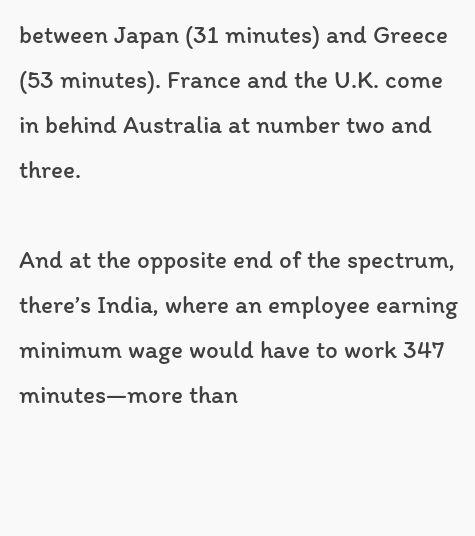between Japan (31 minutes) and Greece (53 minutes). France and the U.K. come in behind Australia at number two and three.

And at the opposite end of the spectrum, there’s India, where an employee earning minimum wage would have to work 347 minutes—more than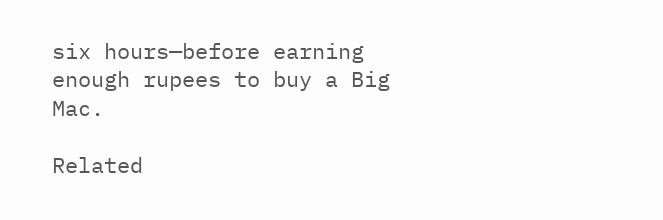six hours—before earning enough rupees to buy a Big Mac.

Related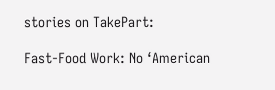stories on TakePart:

Fast-Food Work: No ‘American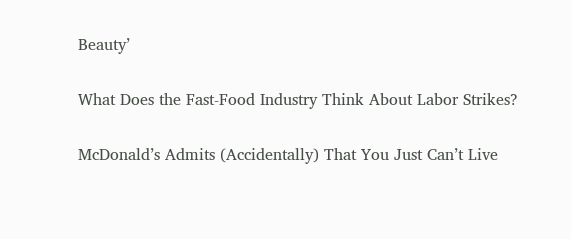Beauty’

What Does the Fast-Food Industry Think About Labor Strikes?

McDonald’s Admits (Accidentally) That You Just Can’t Live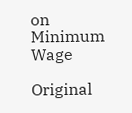on Minimum Wage

Original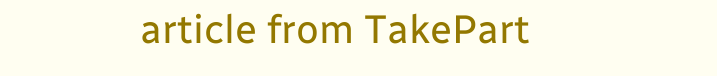article from TakePart